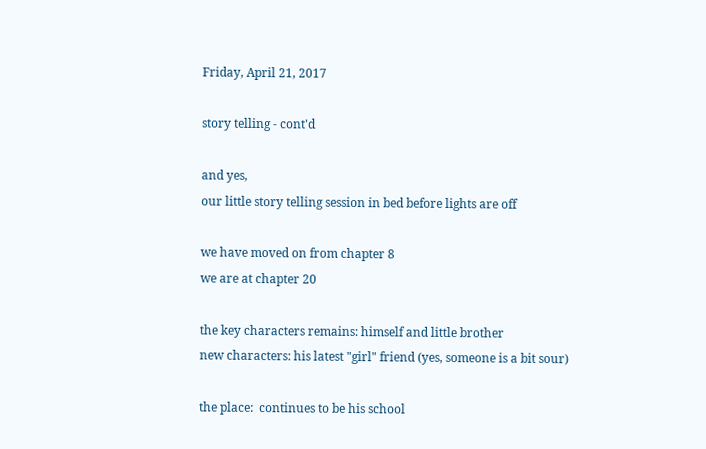Friday, April 21, 2017

story telling - cont'd

and yes,
our little story telling session in bed before lights are off

we have moved on from chapter 8
we are at chapter 20

the key characters remains: himself and little brother
new characters: his latest "girl" friend (yes, someone is a bit sour)

the place:  continues to be his school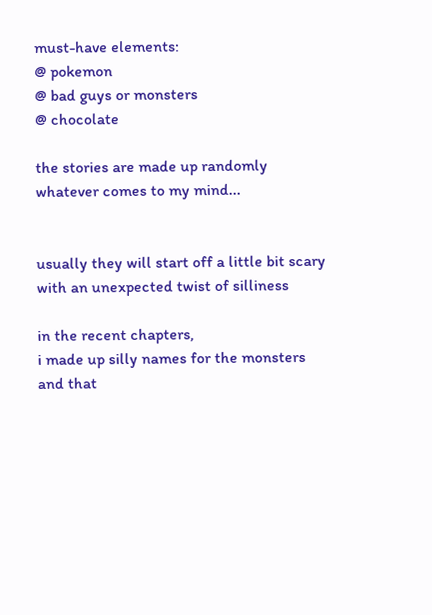must-have elements:
@ pokemon
@ bad guys or monsters
@ chocolate

the stories are made up randomly
whatever comes to my mind...


usually they will start off a little bit scary
with an unexpected twist of silliness

in the recent chapters,
i made up silly names for the monsters
and that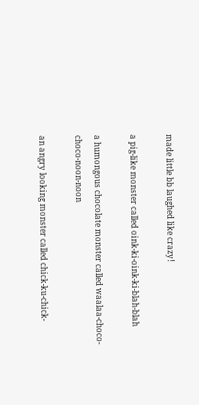made little bb laughed like crazy!

a pig-like monster called oink-ki-oink-ki-blah-blah

a humongous chocolate monster called waalaa-choco-choco-noon-noon

an angry looking monster called chick-ku-chick-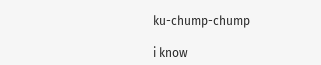ku-chump-chump

i know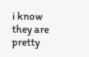i know
they are pretty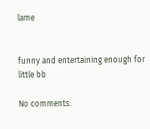lame


funny and entertaining enough for little bb

No comments: